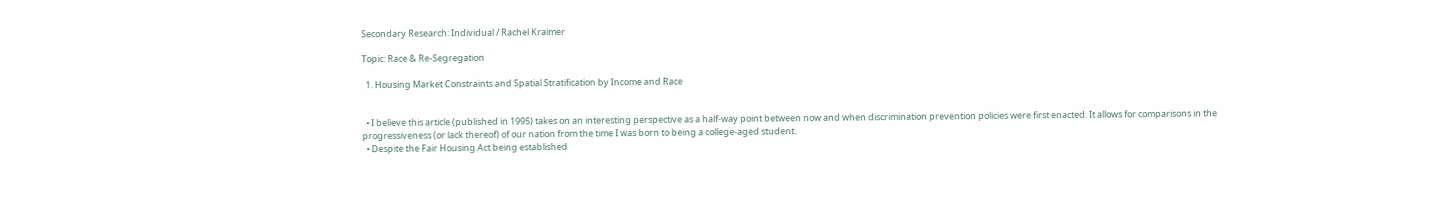Secondary Research: Individual / Rachel Kraimer

Topic: Race & Re-Segregation

  1. Housing Market Constraints and Spatial Stratification by Income and Race


  • I believe this article (published in 1995) takes on an interesting perspective as a half-way point between now and when discrimination prevention policies were first enacted. It allows for comparisons in the progressiveness (or lack thereof) of our nation from the time I was born to being a college-aged student.
  • Despite the Fair Housing Act being established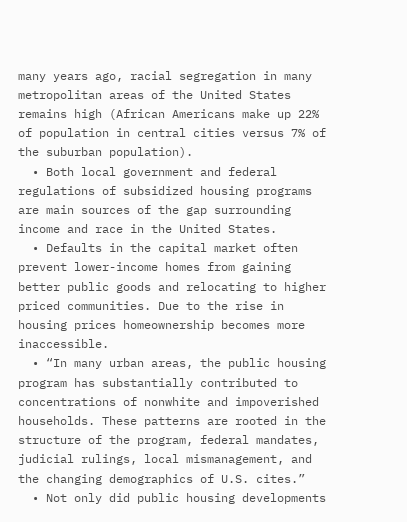many years ago, racial segregation in many metropolitan areas of the United States remains high (African Americans make up 22% of population in central cities versus 7% of the suburban population).
  • Both local government and federal regulations of subsidized housing programs are main sources of the gap surrounding income and race in the United States.
  • Defaults in the capital market often prevent lower-income homes from gaining better public goods and relocating to higher priced communities. Due to the rise in housing prices homeownership becomes more inaccessible.
  • “In many urban areas, the public housing program has substantially contributed to concentrations of nonwhite and impoverished households. These patterns are rooted in the structure of the program, federal mandates, judicial rulings, local mismanagement, and the changing demographics of U.S. cites.”
  • Not only did public housing developments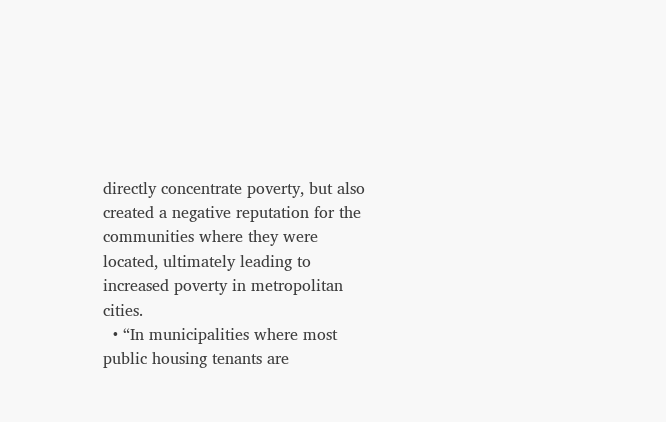directly concentrate poverty, but also created a negative reputation for the communities where they were located, ultimately leading to increased poverty in metropolitan cities.
  • “In municipalities where most public housing tenants are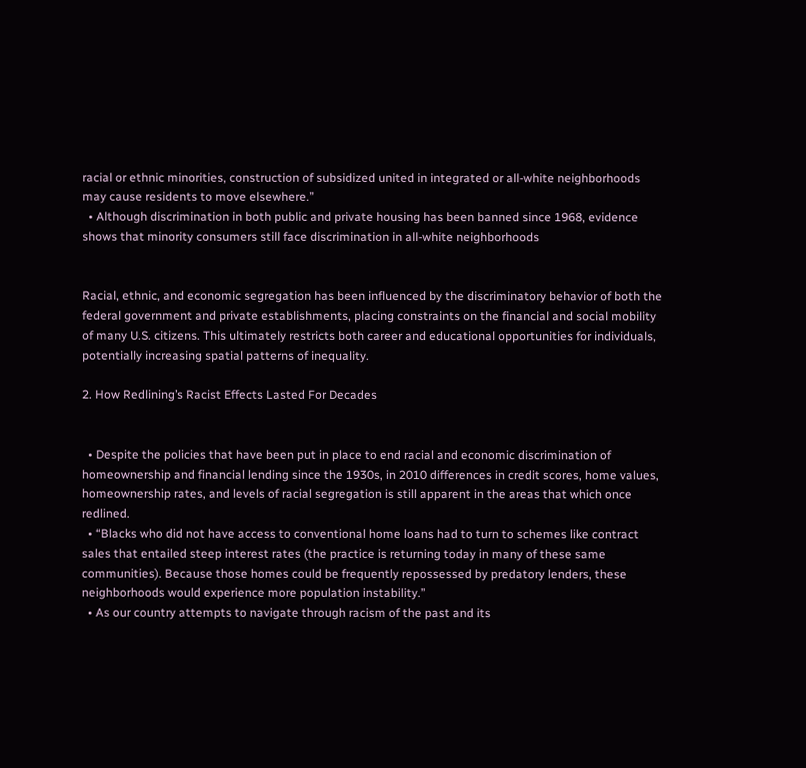racial or ethnic minorities, construction of subsidized united in integrated or all-white neighborhoods may cause residents to move elsewhere.”
  • Although discrimination in both public and private housing has been banned since 1968, evidence shows that minority consumers still face discrimination in all-white neighborhoods


Racial, ethnic, and economic segregation has been influenced by the discriminatory behavior of both the federal government and private establishments, placing constraints on the financial and social mobility of many U.S. citizens. This ultimately restricts both career and educational opportunities for individuals, potentially increasing spatial patterns of inequality.

2. How Redlining’s Racist Effects Lasted For Decades


  • Despite the policies that have been put in place to end racial and economic discrimination of homeownership and financial lending since the 1930s, in 2010 differences in credit scores, home values, homeownership rates, and levels of racial segregation is still apparent in the areas that which once redlined.
  • “Blacks who did not have access to conventional home loans had to turn to schemes like contract sales that entailed steep interest rates (the practice is returning today in many of these same communities). Because those homes could be frequently repossessed by predatory lenders, these neighborhoods would experience more population instability.”
  • As our country attempts to navigate through racism of the past and its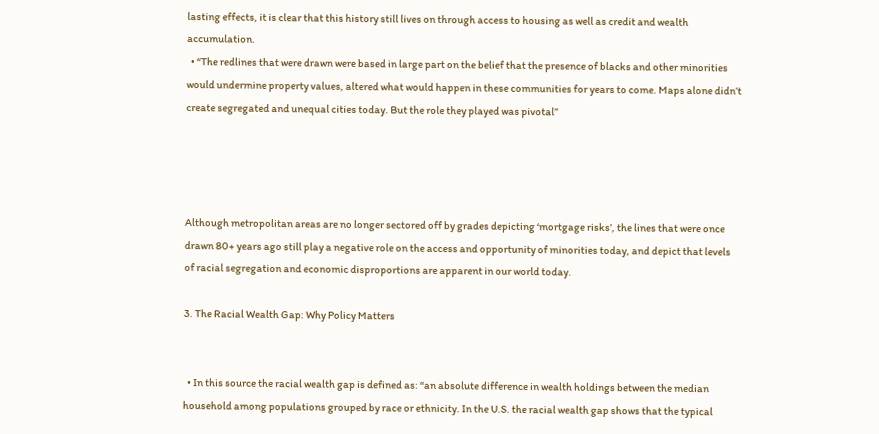lasting effects, it is clear that this history still lives on through access to housing as well as credit and wealth accumulation.
  • “The redlines that were drawn were based in large part on the belief that the presence of blacks and other minorities would undermine property values, altered what would happen in these communities for years to come. Maps alone didn’t create segregated and unequal cities today. But the role they played was pivotal”




Although metropolitan areas are no longer sectored off by grades depicting ‘mortgage risks’, the lines that were once drawn 80+ years ago still play a negative role on the access and opportunity of minorities today, and depict that levels of racial segregation and economic disproportions are apparent in our world today.

3. The Racial Wealth Gap: Why Policy Matters


  • In this source the racial wealth gap is defined as: “an absolute difference in wealth holdings between the median household among populations grouped by race or ethnicity. In the U.S. the racial wealth gap shows that the typical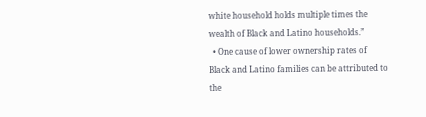white household holds multiple times the wealth of Black and Latino households.”
  • One cause of lower ownership rates of Black and Latino families can be attributed to the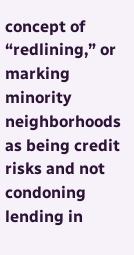concept of “redlining,” or marking minority neighborhoods as being credit risks and not condoning lending in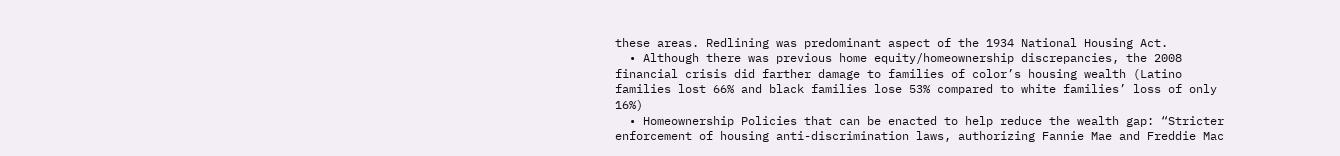these areas. Redlining was predominant aspect of the 1934 National Housing Act.
  • Although there was previous home equity/homeownership discrepancies, the 2008 financial crisis did farther damage to families of color’s housing wealth (Latino families lost 66% and black families lose 53% compared to white families’ loss of only 16%)
  • Homeownership Policies that can be enacted to help reduce the wealth gap: “Stricter enforcement of housing anti-discrimination laws, authorizing Fannie Mae and Freddie Mac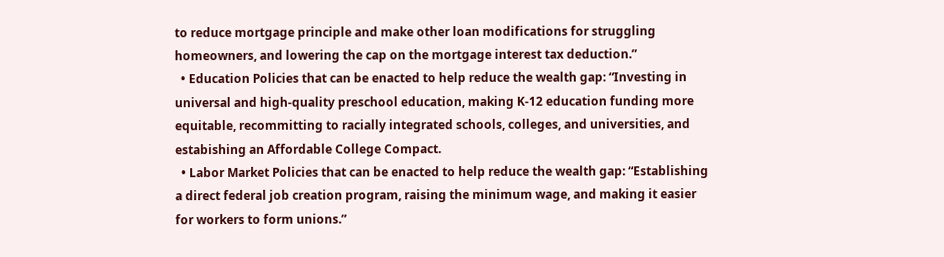to reduce mortgage principle and make other loan modifications for struggling homeowners, and lowering the cap on the mortgage interest tax deduction.”
  • Education Policies that can be enacted to help reduce the wealth gap: “Investing in universal and high-quality preschool education, making K-12 education funding more equitable, recommitting to racially integrated schools, colleges, and universities, and estabishing an Affordable College Compact.
  • Labor Market Policies that can be enacted to help reduce the wealth gap: “Establishing a direct federal job creation program, raising the minimum wage, and making it easier for workers to form unions.”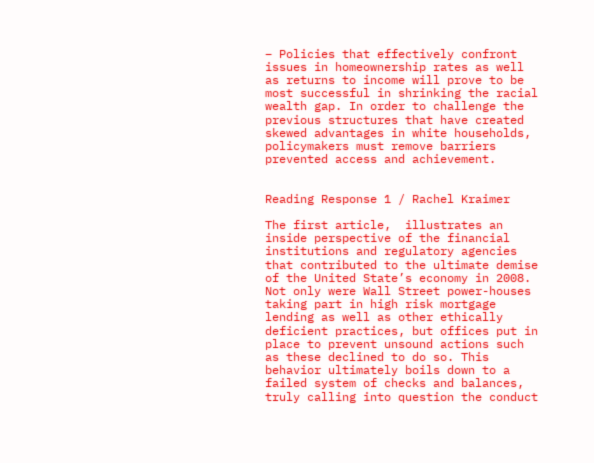– Policies that effectively confront issues in homeownership rates as well as returns to income will prove to be most successful in shrinking the racial wealth gap. In order to challenge the previous structures that have created skewed advantages in white households, policymakers must remove barriers prevented access and achievement.


Reading Response 1 / Rachel Kraimer

The first article,  illustrates an inside perspective of the financial institutions and regulatory agencies that contributed to the ultimate demise of the United State’s economy in 2008. Not only were Wall Street power-houses taking part in high risk mortgage lending as well as other ethically deficient practices, but offices put in place to prevent unsound actions such as these declined to do so. This behavior ultimately boils down to a failed system of checks and balances, truly calling into question the conduct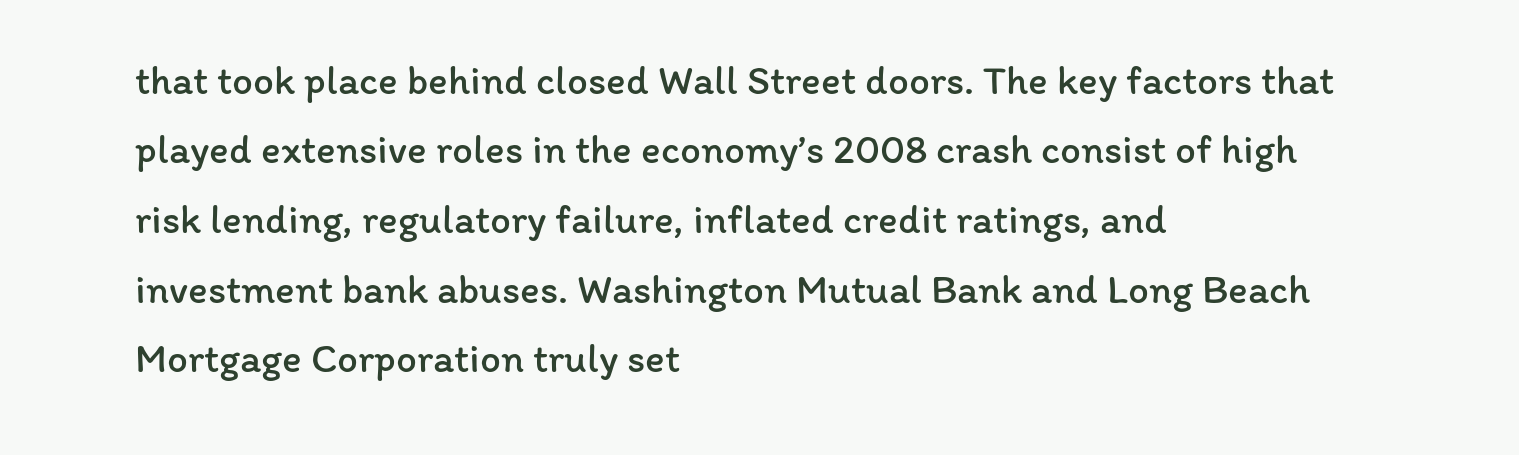that took place behind closed Wall Street doors. The key factors that played extensive roles in the economy’s 2008 crash consist of high risk lending, regulatory failure, inflated credit ratings, and investment bank abuses. Washington Mutual Bank and Long Beach Mortgage Corporation truly set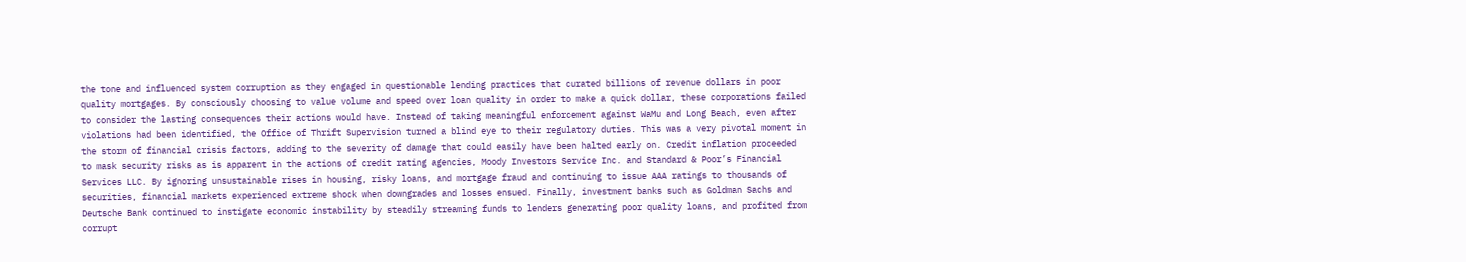the tone and influenced system corruption as they engaged in questionable lending practices that curated billions of revenue dollars in poor quality mortgages. By consciously choosing to value volume and speed over loan quality in order to make a quick dollar, these corporations failed to consider the lasting consequences their actions would have. Instead of taking meaningful enforcement against WaMu and Long Beach, even after violations had been identified, the Office of Thrift Supervision turned a blind eye to their regulatory duties. This was a very pivotal moment in the storm of financial crisis factors, adding to the severity of damage that could easily have been halted early on. Credit inflation proceeded to mask security risks as is apparent in the actions of credit rating agencies, Moody Investors Service Inc. and Standard & Poor’s Financial Services LLC. By ignoring unsustainable rises in housing, risky loans, and mortgage fraud and continuing to issue AAA ratings to thousands of securities, financial markets experienced extreme shock when downgrades and losses ensued. Finally, investment banks such as Goldman Sachs and Deutsche Bank continued to instigate economic instability by steadily streaming funds to lenders generating poor quality loans, and profited from corrupt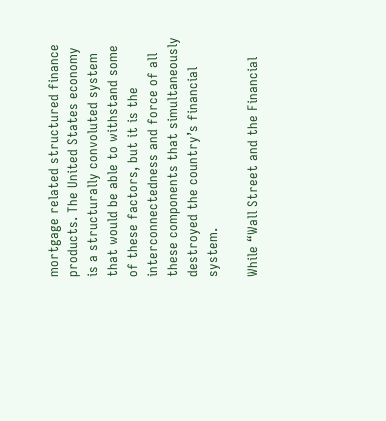mortgage related structured finance products. The United States economy is a structurally convoluted system that would be able to withstand some of these factors, but it is the interconnectedness and force of all these components that simultaneously destroyed the country’s financial system.

While “Wall Street and the Financial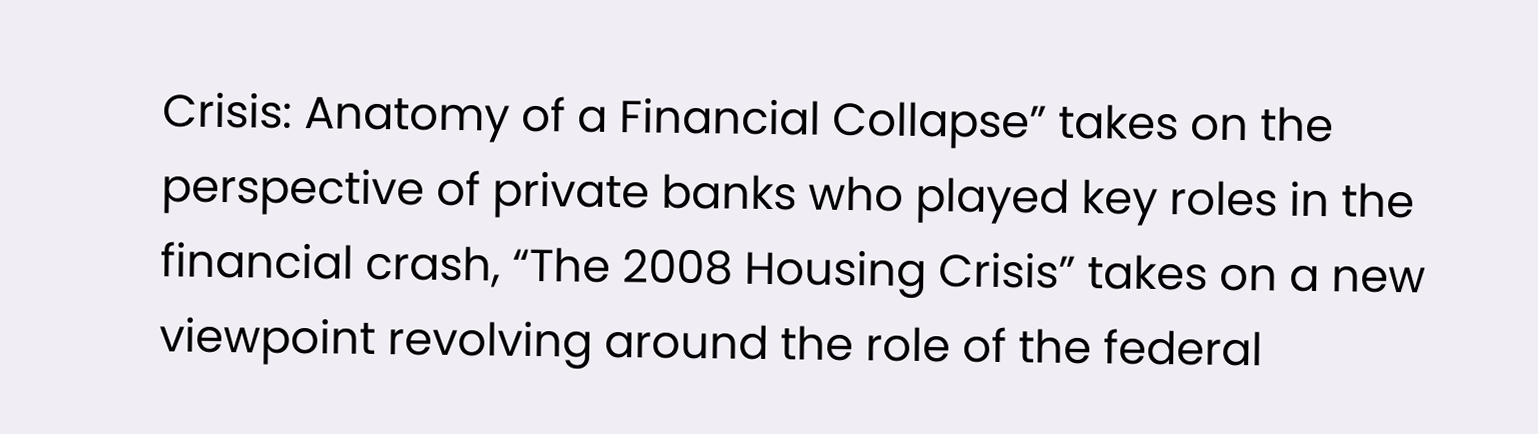Crisis: Anatomy of a Financial Collapse” takes on the perspective of private banks who played key roles in the financial crash, “The 2008 Housing Crisis” takes on a new viewpoint revolving around the role of the federal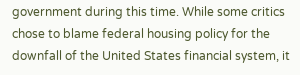government during this time. While some critics chose to blame federal housing policy for the downfall of the United States financial system, it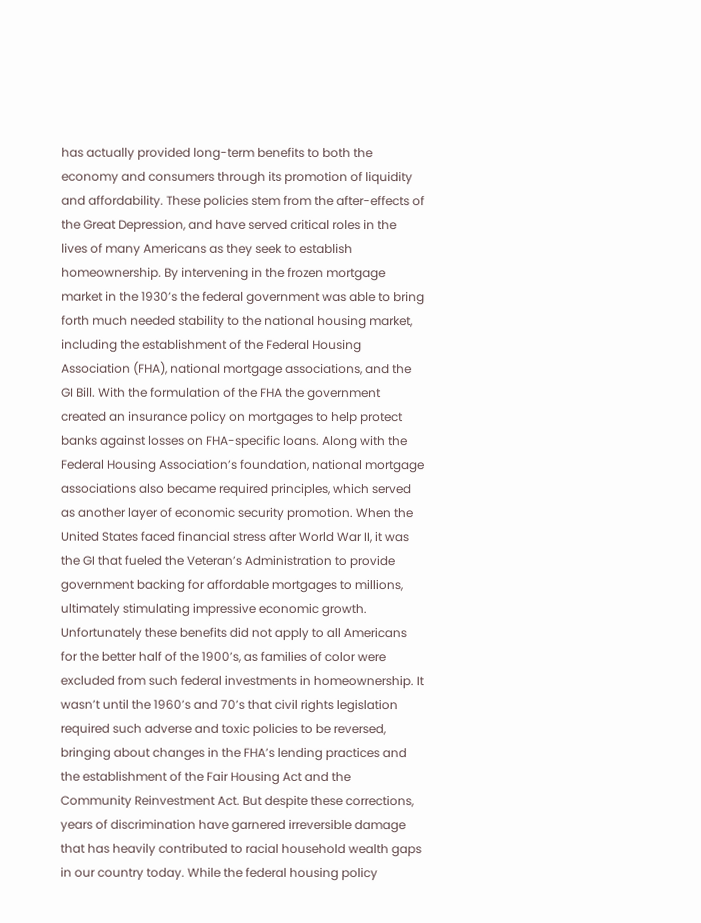has actually provided long-term benefits to both the economy and consumers through its promotion of liquidity and affordability. These policies stem from the after-effects of the Great Depression, and have served critical roles in the lives of many Americans as they seek to establish homeownership. By intervening in the frozen mortgage market in the 1930’s the federal government was able to bring forth much needed stability to the national housing market, including the establishment of the Federal Housing Association (FHA), national mortgage associations, and the GI Bill. With the formulation of the FHA the government created an insurance policy on mortgages to help protect banks against losses on FHA-specific loans. Along with the Federal Housing Association’s foundation, national mortgage associations also became required principles, which served as another layer of economic security promotion. When the United States faced financial stress after World War II, it was the GI that fueled the Veteran’s Administration to provide government backing for affordable mortgages to millions, ultimately stimulating impressive economic growth. Unfortunately these benefits did not apply to all Americans for the better half of the 1900’s, as families of color were excluded from such federal investments in homeownership. It wasn’t until the 1960’s and 70’s that civil rights legislation required such adverse and toxic policies to be reversed, bringing about changes in the FHA’s lending practices and the establishment of the Fair Housing Act and the Community Reinvestment Act. But despite these corrections, years of discrimination have garnered irreversible damage that has heavily contributed to racial household wealth gaps in our country today. While the federal housing policy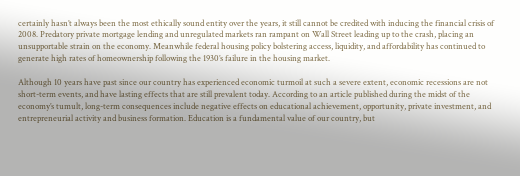certainly hasn’t always been the most ethically sound entity over the years, it still cannot be credited with inducing the financial crisis of 2008. Predatory private mortgage lending and unregulated markets ran rampant on Wall Street leading up to the crash, placing an unsupportable strain on the economy. Meanwhile federal housing policy bolstering access, liquidity, and affordability has continued to generate high rates of homeownership following the 1930’s failure in the housing market.

Although 10 years have past since our country has experienced economic turmoil at such a severe extent, economic recessions are not short-term events, and have lasting effects that are still prevalent today. According to an article published during the midst of the economy’s tumult, long-term consequences include negative effects on educational achievement, opportunity, private investment, and entrepreneurial activity and business formation. Education is a fundamental value of our country, but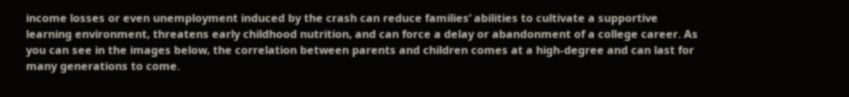income losses or even unemployment induced by the crash can reduce families’ abilities to cultivate a supportive learning environment, threatens early childhood nutrition, and can force a delay or abandonment of a college career. As you can see in the images below, the correlation between parents and children comes at a high-degree and can last for many generations to come.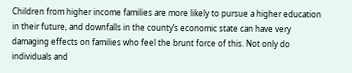Children from higher income families are more likely to pursue a higher education in their future, and downfalls in the county’s economic state can have very damaging effects on families who feel the brunt force of this. Not only do individuals and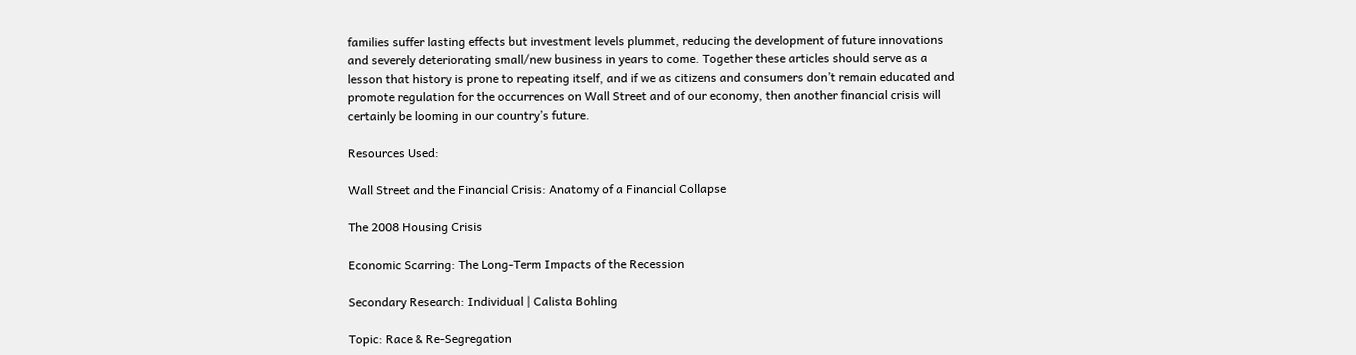families suffer lasting effects but investment levels plummet, reducing the development of future innovations and severely deteriorating small/new business in years to come. Together these articles should serve as a lesson that history is prone to repeating itself, and if we as citizens and consumers don’t remain educated and promote regulation for the occurrences on Wall Street and of our economy, then another financial crisis will certainly be looming in our country’s future.

Resources Used:

Wall Street and the Financial Crisis: Anatomy of a Financial Collapse

The 2008 Housing Crisis

Economic Scarring: The Long-Term Impacts of the Recession

Secondary Research: Individual | Calista Bohling

Topic: Race & Re-Segregation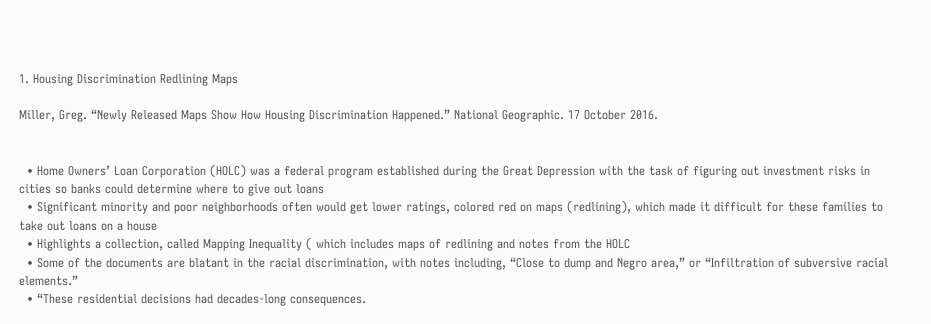1. Housing Discrimination Redlining Maps

Miller, Greg. “Newly Released Maps Show How Housing Discrimination Happened.” National Geographic. 17 October 2016.


  • Home Owners’ Loan Corporation (HOLC) was a federal program established during the Great Depression with the task of figuring out investment risks in cities so banks could determine where to give out loans
  • Significant minority and poor neighborhoods often would get lower ratings, colored red on maps (redlining), which made it difficult for these families to take out loans on a house
  • Highlights a collection, called Mapping Inequality ( which includes maps of redlining and notes from the HOLC
  • Some of the documents are blatant in the racial discrimination, with notes including, “Close to dump and Negro area,” or “Infiltration of subversive racial elements.”
  • “These residential decisions had decades-long consequences.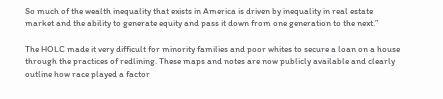So much of the wealth inequality that exists in America is driven by inequality in real estate market and the ability to generate equity and pass it down from one generation to the next.”

The HOLC made it very difficult for minority families and poor whites to secure a loan on a house through the practices of redlining. These maps and notes are now publicly available and clearly outline how race played a factor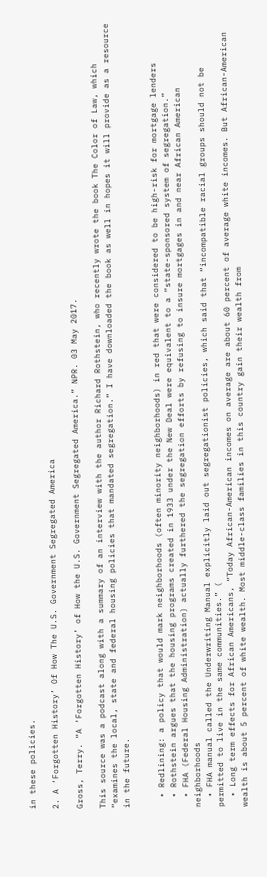in these policies.

2. A ‘Forgotten History’ Of How The U.S. Government Segregated America

Gross, Terry. “A ‘Forgotten History’ of How the U.S. Government Segregated America.” NPR. 03 May 2017.

This source was a podcast along with a summary of an interview with the author Richard Rothstein, who recently wrote the book The Color of Law, which “examines the local, state and federal housing policies that mandated segregation.” I have downloaded the book as well in hopes it will provide as a resource in the future.


  • Redlining: a policy that would mark neighborhoods (often minority neighborhoods) in red that were considered to be high-risk for mortgage lenders
  • Rothstein argues that the housing programs created in 1933 under the New Deal were equivalent to a “state-sponsored system of segregation.”
  • FHA (Federal Housing Administration) actually furthered the segregation efforts by refusing to insure mortgages in and near African American neighborhoods
  • FHA manual called the Underwriting Manual explicitly laid out segregationist policies, which said that “incompatible racial groups should not be permitted to live in the same communities.” (
  • Long term effects for African Americans, “Today African-American incomes on average are about 60 percent of average white incomes. But African-American wealth is about 5 percent of white wealth. Most middle-class families in this country gain their wealth from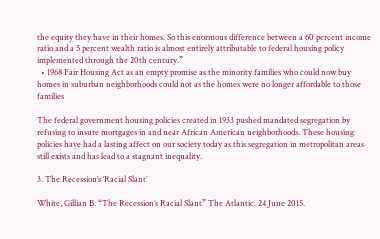the equity they have in their homes. So this enormous difference between a 60 percent income ratio and a 5 percent wealth ratio is almost entirely attributable to federal housing policy implemented through the 20th century.”
  • 1968 Fair Housing Act as an empty promise as the minority families who could now buy homes in suburban neighborhoods could not as the homes were no longer affordable to those families

The federal government housing policies created in 1933 pushed mandated segregation by refusing to insure mortgages in and near African American neighborhoods. These housing policies have had a lasting affect on our society today as this segregation in metropolitan areas still exists and has lead to a stagnant inequality.

3. The Recession’s ‘Racial Slant’

White, Gillian B. “The Recession’s Racial Slant” The Atlantic. 24 June 2015.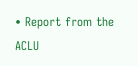• Report from the ACLU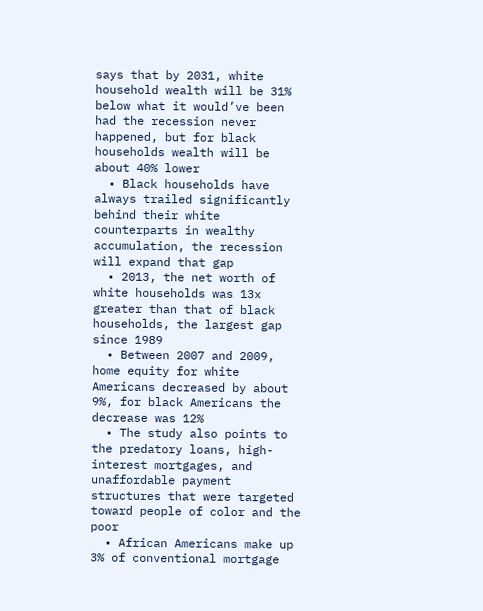says that by 2031, white household wealth will be 31% below what it would’ve been had the recession never happened, but for black households wealth will be about 40% lower
  • Black households have always trailed significantly behind their white counterparts in wealthy accumulation, the recession will expand that gap
  • 2013, the net worth of white households was 13x greater than that of black households, the largest gap since 1989
  • Between 2007 and 2009, home equity for white Americans decreased by about 9%, for black Americans the decrease was 12%
  • The study also points to the predatory loans, high-interest mortgages, and unaffordable payment structures that were targeted toward people of color and the poor
  • African Americans make up 3% of conventional mortgage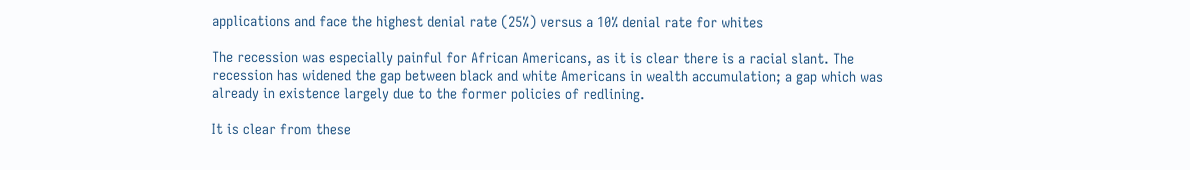applications and face the highest denial rate (25%) versus a 10% denial rate for whites

The recession was especially painful for African Americans, as it is clear there is a racial slant. The recession has widened the gap between black and white Americans in wealth accumulation; a gap which was already in existence largely due to the former policies of redlining.

It is clear from these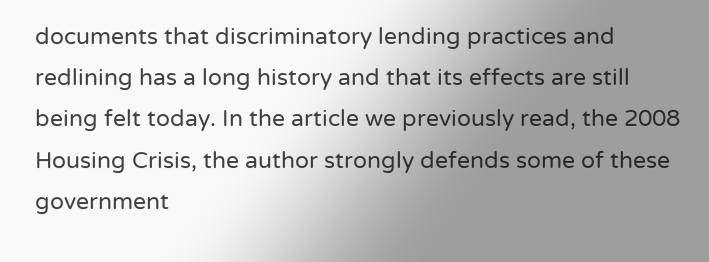documents that discriminatory lending practices and redlining has a long history and that its effects are still being felt today. In the article we previously read, the 2008 Housing Crisis, the author strongly defends some of these government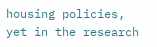housing policies, yet in the research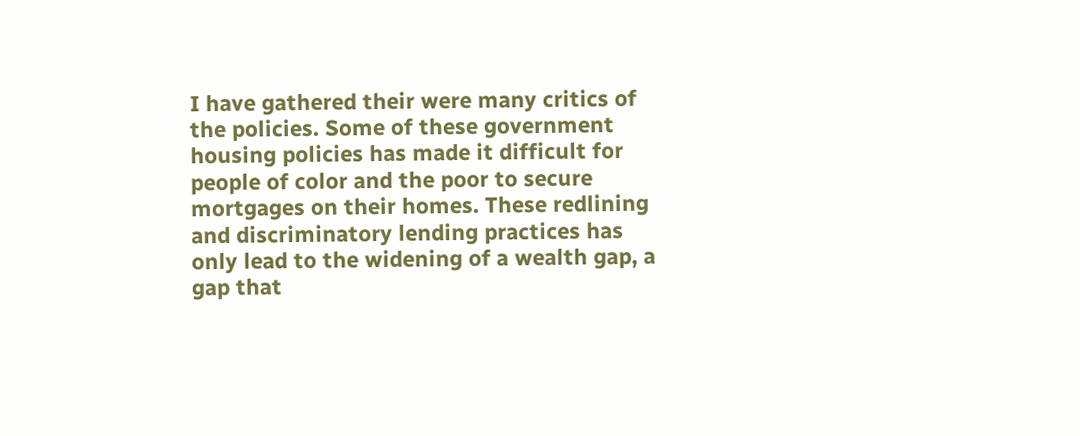I have gathered their were many critics of the policies. Some of these government housing policies has made it difficult for people of color and the poor to secure mortgages on their homes. These redlining and discriminatory lending practices has only lead to the widening of a wealth gap, a gap that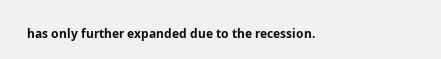has only further expanded due to the recession.